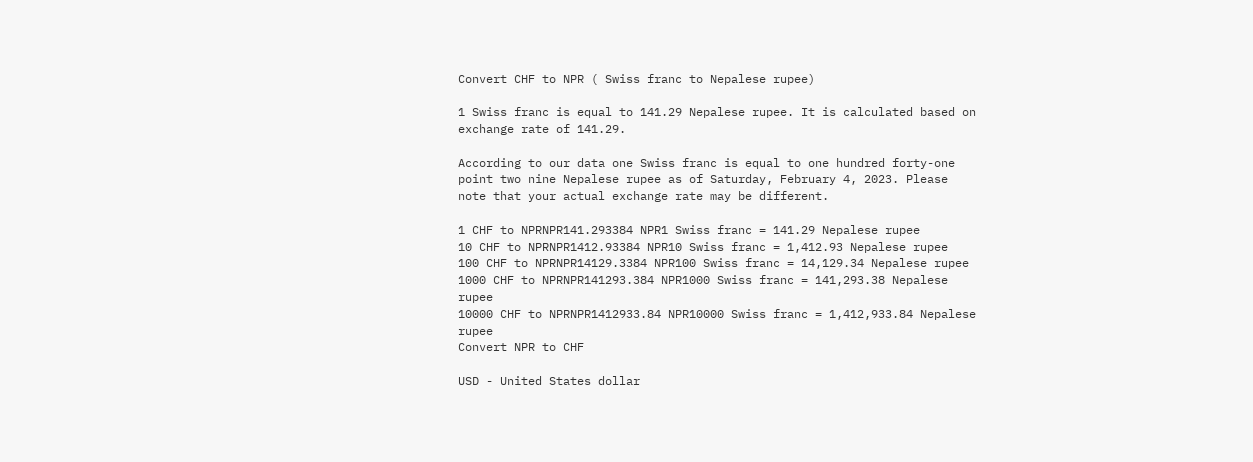Convert CHF to NPR ( Swiss franc to Nepalese rupee)

1 Swiss franc is equal to 141.29 Nepalese rupee. It is calculated based on exchange rate of 141.29.

According to our data one Swiss franc is equal to one hundred forty-one point two nine Nepalese rupee as of Saturday, February 4, 2023. Please note that your actual exchange rate may be different.

1 CHF to NPRNPR141.293384 NPR1 Swiss franc = 141.29 Nepalese rupee
10 CHF to NPRNPR1412.93384 NPR10 Swiss franc = 1,412.93 Nepalese rupee
100 CHF to NPRNPR14129.3384 NPR100 Swiss franc = 14,129.34 Nepalese rupee
1000 CHF to NPRNPR141293.384 NPR1000 Swiss franc = 141,293.38 Nepalese rupee
10000 CHF to NPRNPR1412933.84 NPR10000 Swiss franc = 1,412,933.84 Nepalese rupee
Convert NPR to CHF

USD - United States dollar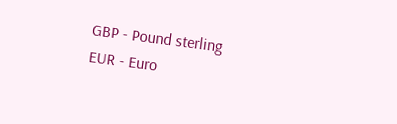GBP - Pound sterling
EUR - Euro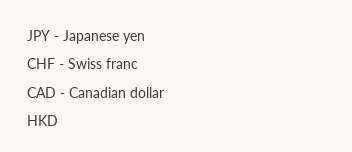JPY - Japanese yen
CHF - Swiss franc
CAD - Canadian dollar
HKD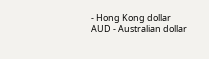- Hong Kong dollar
AUD - Australian dollar